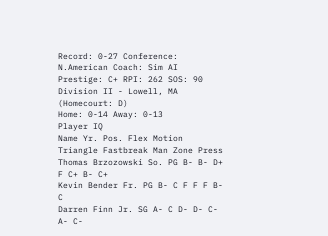Record: 0-27 Conference: N.American Coach: Sim AI Prestige: C+ RPI: 262 SOS: 90
Division II - Lowell, MA (Homecourt: D)
Home: 0-14 Away: 0-13
Player IQ
Name Yr. Pos. Flex Motion Triangle Fastbreak Man Zone Press
Thomas Brzozowski So. PG B- B- D+ F C+ B- C+
Kevin Bender Fr. PG B- C F F F B- C
Darren Finn Jr. SG A- C D- D- C- A- C-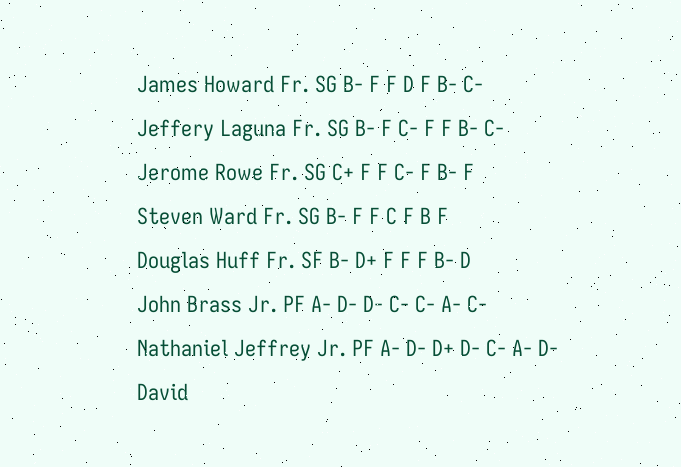James Howard Fr. SG B- F F D F B- C-
Jeffery Laguna Fr. SG B- F C- F F B- C-
Jerome Rowe Fr. SG C+ F F C- F B- F
Steven Ward Fr. SG B- F F C F B F
Douglas Huff Fr. SF B- D+ F F F B- D
John Brass Jr. PF A- D- D- C- C- A- C-
Nathaniel Jeffrey Jr. PF A- D- D+ D- C- A- D-
David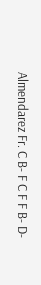Almendarez Fr. C B- F C F F B- D-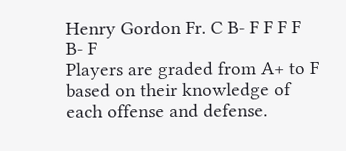Henry Gordon Fr. C B- F F F F B- F
Players are graded from A+ to F based on their knowledge of each offense and defense.